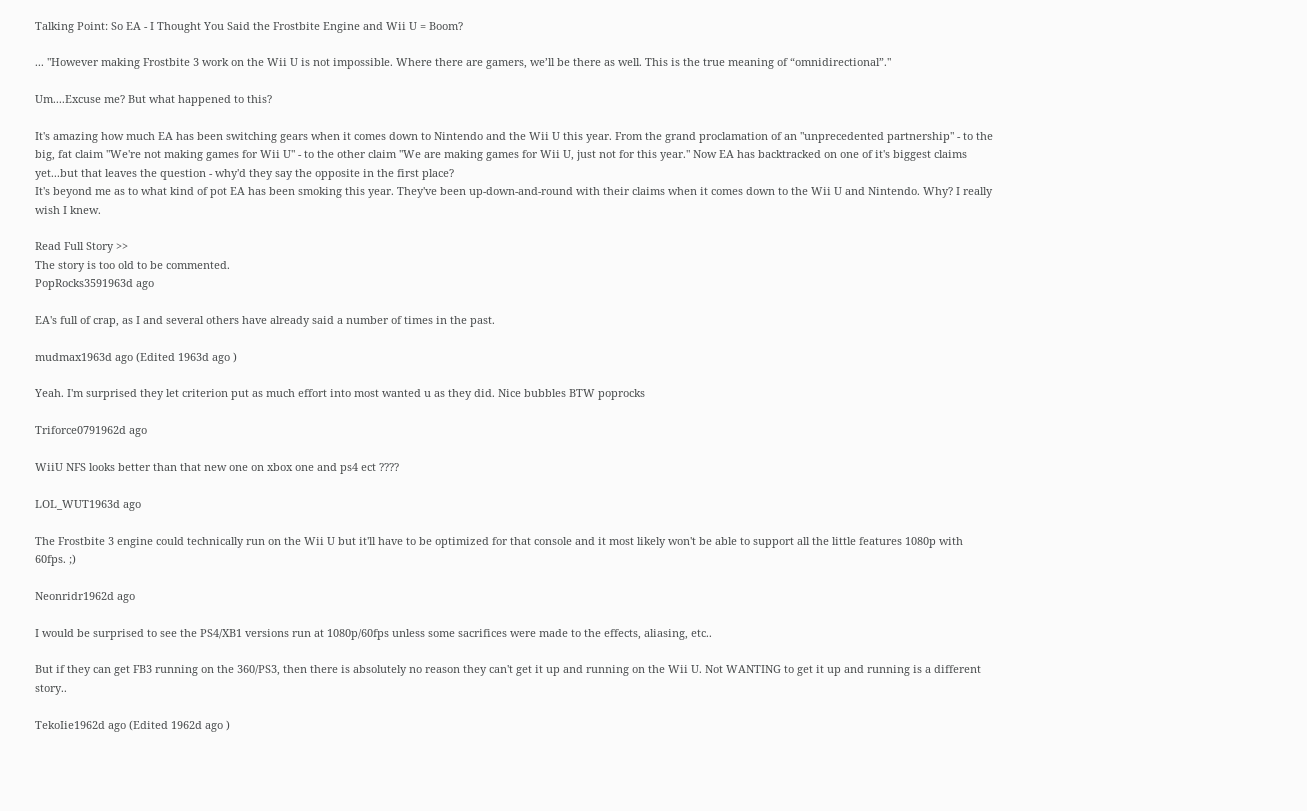Talking Point: So EA - I Thought You Said the Frostbite Engine and Wii U = Boom?

... "However making Frostbite 3 work on the Wii U is not impossible. Where there are gamers, we’ll be there as well. This is the true meaning of “omnidirectional”."

Um....Excuse me? But what happened to this?

It's amazing how much EA has been switching gears when it comes down to Nintendo and the Wii U this year. From the grand proclamation of an "unprecedented partnership" - to the big, fat claim "We're not making games for Wii U" - to the other claim "We are making games for Wii U, just not for this year." Now EA has backtracked on one of it's biggest claims yet...but that leaves the question - why'd they say the opposite in the first place?
It's beyond me as to what kind of pot EA has been smoking this year. They've been up-down-and-round with their claims when it comes down to the Wii U and Nintendo. Why? I really wish I knew.

Read Full Story >>
The story is too old to be commented.
PopRocks3591963d ago

EA's full of crap, as I and several others have already said a number of times in the past.

mudmax1963d ago (Edited 1963d ago )

Yeah. I'm surprised they let criterion put as much effort into most wanted u as they did. Nice bubbles BTW poprocks

Triforce0791962d ago

WiiU NFS looks better than that new one on xbox one and ps4 ect ????

LOL_WUT1963d ago

The Frostbite 3 engine could technically run on the Wii U but it'll have to be optimized for that console and it most likely won't be able to support all the little features 1080p with 60fps. ;)

Neonridr1962d ago

I would be surprised to see the PS4/XB1 versions run at 1080p/60fps unless some sacrifices were made to the effects, aliasing, etc..

But if they can get FB3 running on the 360/PS3, then there is absolutely no reason they can't get it up and running on the Wii U. Not WANTING to get it up and running is a different story..

TekoIie1962d ago (Edited 1962d ago )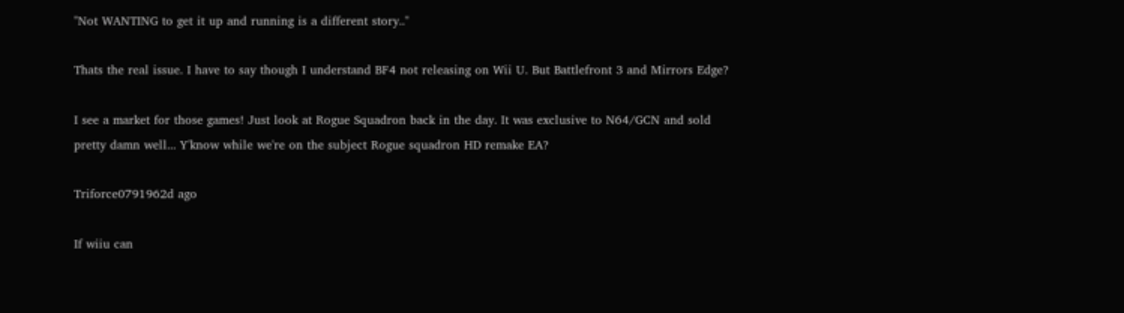"Not WANTING to get it up and running is a different story.."

Thats the real issue. I have to say though I understand BF4 not releasing on Wii U. But Battlefront 3 and Mirrors Edge?

I see a market for those games! Just look at Rogue Squadron back in the day. It was exclusive to N64/GCN and sold pretty damn well... Y'know while we're on the subject Rogue squadron HD remake EA?

Triforce0791962d ago

If wiiu can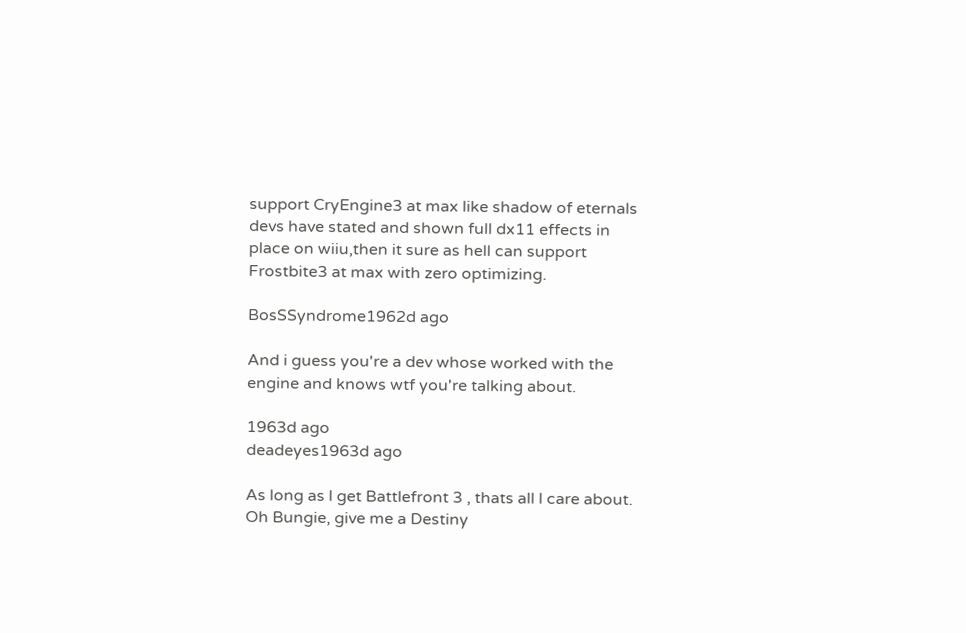support CryEngine3 at max like shadow of eternals devs have stated and shown full dx11 effects in place on wiiu,then it sure as hell can support Frostbite3 at max with zero optimizing.

BosSSyndrome1962d ago

And i guess you're a dev whose worked with the engine and knows wtf you're talking about.

1963d ago
deadeyes1963d ago

As long as l get Battlefront 3 , thats all l care about. Oh Bungie, give me a Destiny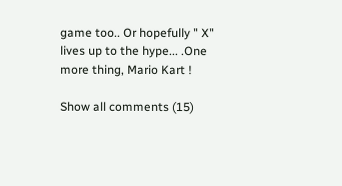game too.. Or hopefully " X" lives up to the hype... .One more thing, Mario Kart !

Show all comments (15)